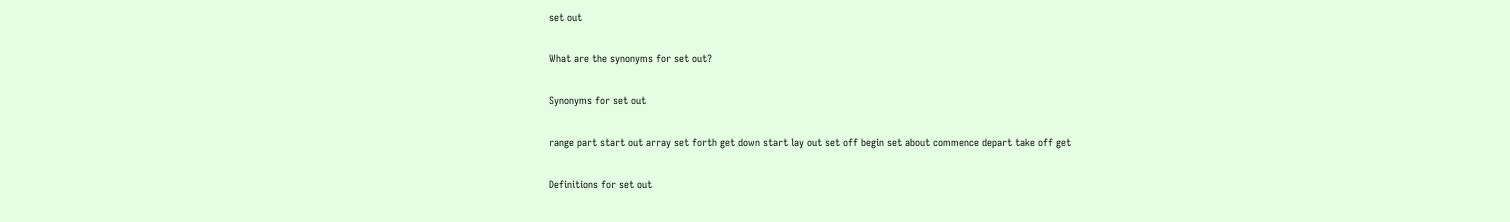set out

What are the synonyms for set out?

Synonyms for set out

range part start out array set forth get down start lay out set off begin set about commence depart take off get

Definitions for set out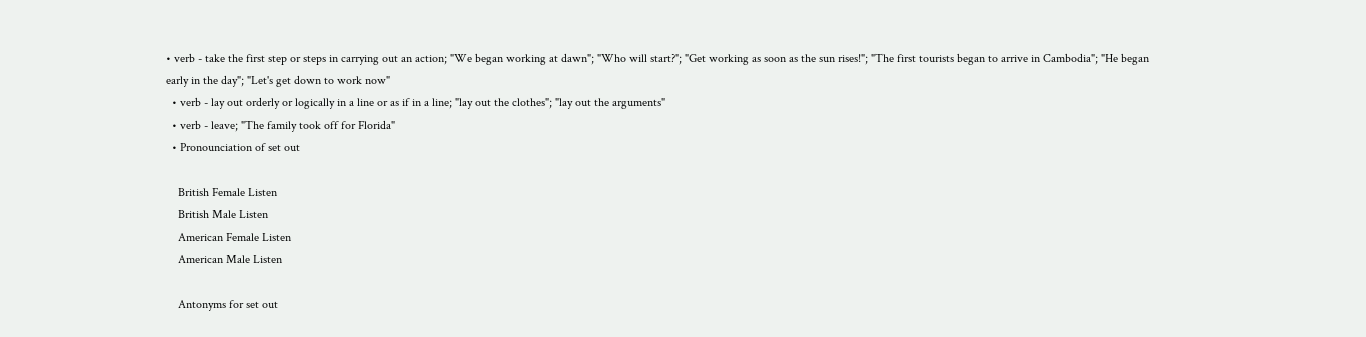• verb - take the first step or steps in carrying out an action; "We began working at dawn"; "Who will start?"; "Get working as soon as the sun rises!"; "The first tourists began to arrive in Cambodia"; "He began early in the day"; "Let's get down to work now"
  • verb - lay out orderly or logically in a line or as if in a line; "lay out the clothes"; "lay out the arguments"
  • verb - leave; "The family took off for Florida"
  • Pronounciation of set out

    British Female Listen
    British Male Listen
    American Female Listen
    American Male Listen

    Antonyms for set out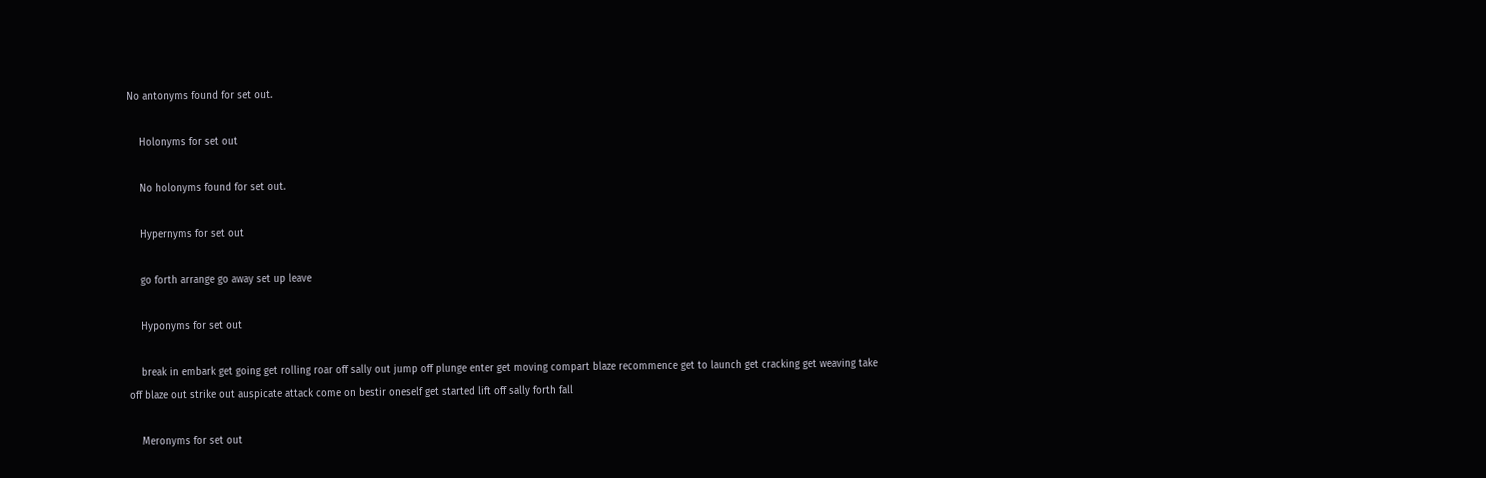No antonyms found for set out.

    Holonyms for set out

    No holonyms found for set out.

    Hypernyms for set out

    go forth arrange go away set up leave

    Hyponyms for set out

    break in embark get going get rolling roar off sally out jump off plunge enter get moving compart blaze recommence get to launch get cracking get weaving take off blaze out strike out auspicate attack come on bestir oneself get started lift off sally forth fall

    Meronyms for set out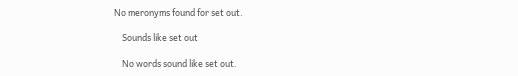No meronyms found for set out.

    Sounds like set out

    No words sound like set out.